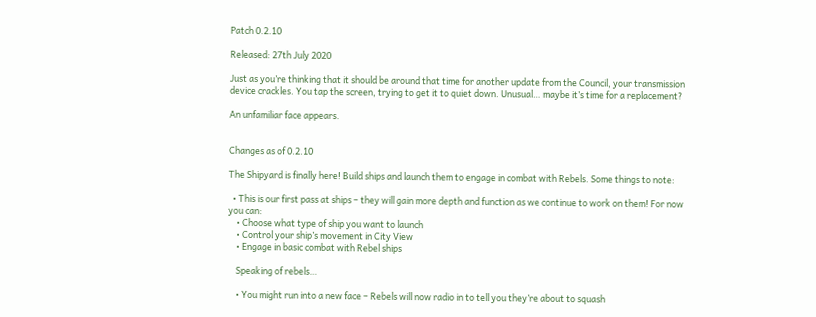Patch 0.2.10

Released: 27th July 2020

Just as you’re thinking that it should be around that time for another update from the Council, your transmission device crackles. You tap the screen, trying to get it to quiet down. Unusual… maybe it’s time for a replacement?

An unfamiliar face appears.


Changes as of 0.2.10

The Shipyard is finally here! Build ships and launch them to engage in combat with Rebels. Some things to note:

  • This is our first pass at ships – they will gain more depth and function as we continue to work on them! For now you can:
    • Choose what type of ship you want to launch
    • Control your ship’s movement in City View
    • Engage in basic combat with Rebel ships

    Speaking of rebels…

    • You might run into a new face – Rebels will now radio in to tell you they’re about to squash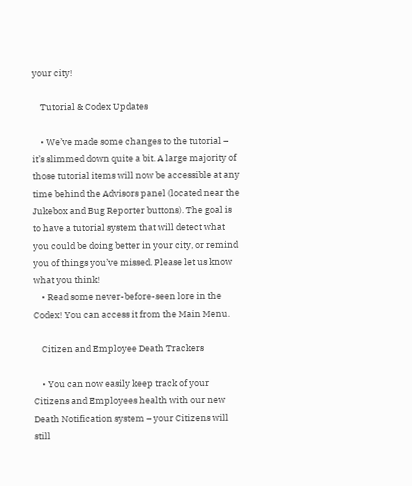your city!

    Tutorial & Codex Updates

    • We’ve made some changes to the tutorial – it’s slimmed down quite a bit. A large majority of those tutorial items will now be accessible at any time behind the Advisors panel (located near the Jukebox and Bug Reporter buttons). The goal is to have a tutorial system that will detect what you could be doing better in your city, or remind you of things you’ve missed. Please let us know what you think!
    • Read some never-before-seen lore in the Codex! You can access it from the Main Menu.

    Citizen and Employee Death Trackers

    • You can now easily keep track of your Citizens and Employees health with our new Death Notification system – your Citizens will still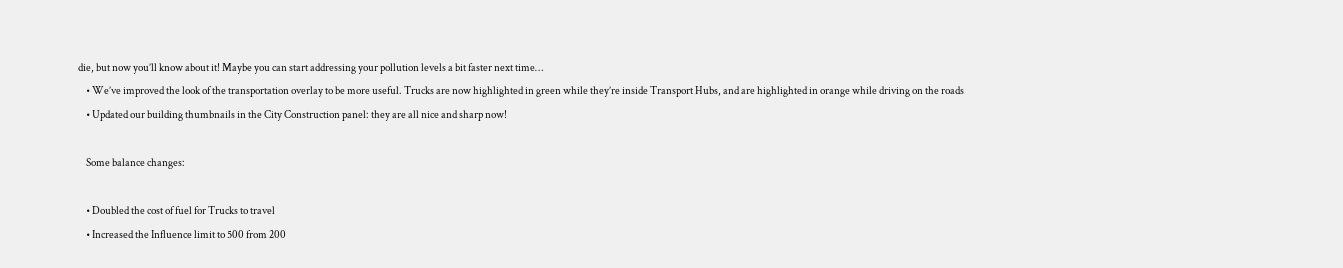die, but now you’ll know about it! Maybe you can start addressing your pollution levels a bit faster next time…
    • We’ve improved the look of the transportation overlay to be more useful. Trucks are now highlighted in green while they’re inside Transport Hubs, and are highlighted in orange while driving on the roads
    • Updated our building thumbnails in the City Construction panel: they are all nice and sharp now!

    Some balance changes:

    • Doubled the cost of fuel for Trucks to travel
    • Increased the Influence limit to 500 from 200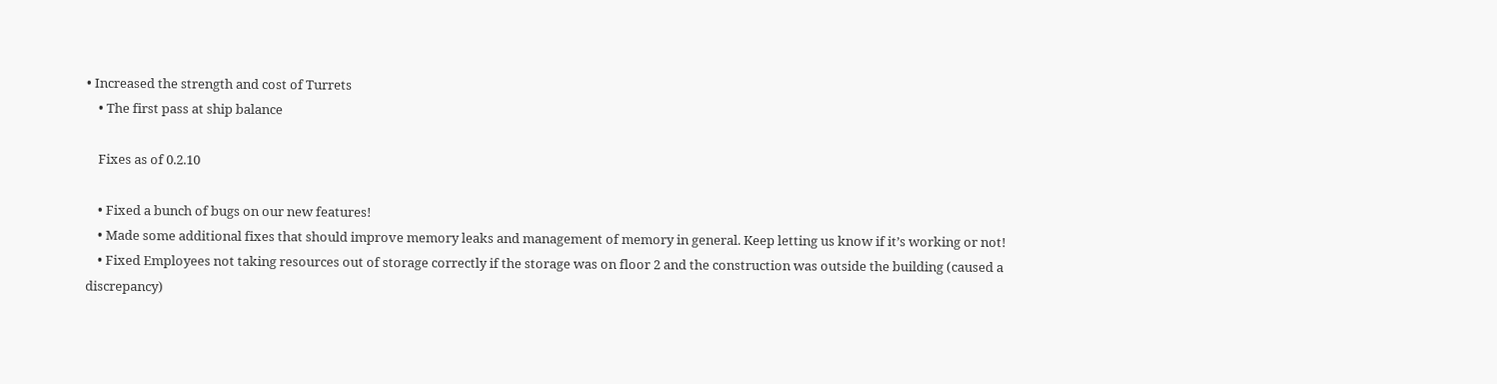• Increased the strength and cost of Turrets
    • The first pass at ship balance

    Fixes as of 0.2.10

    • Fixed a bunch of bugs on our new features!
    • Made some additional fixes that should improve memory leaks and management of memory in general. Keep letting us know if it’s working or not!
    • Fixed Employees not taking resources out of storage correctly if the storage was on floor 2 and the construction was outside the building (caused a discrepancy)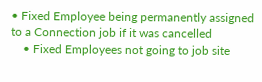• Fixed Employee being permanently assigned to a Connection job if it was cancelled
    • Fixed Employees not going to job site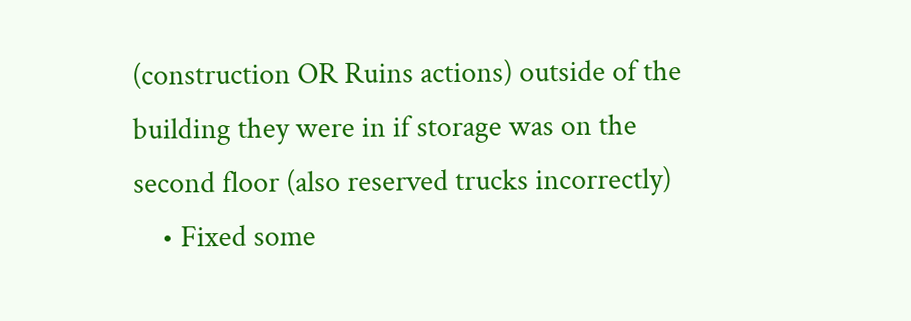(construction OR Ruins actions) outside of the building they were in if storage was on the second floor (also reserved trucks incorrectly)
    • Fixed some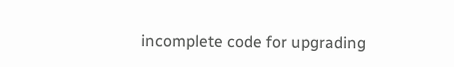incomplete code for upgrading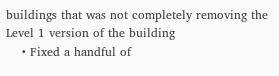buildings that was not completely removing the Level 1 version of the building
    • Fixed a handful of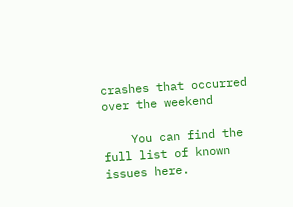crashes that occurred over the weekend

    You can find the full list of known issues here.